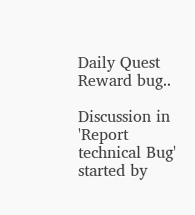Daily Quest Reward bug..

Discussion in 'Report technical Bug' started by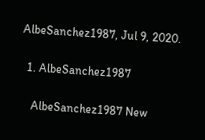AlbeSanchez1987, Jul 9, 2020.

  1. AlbeSanchez1987

    AlbeSanchez1987 New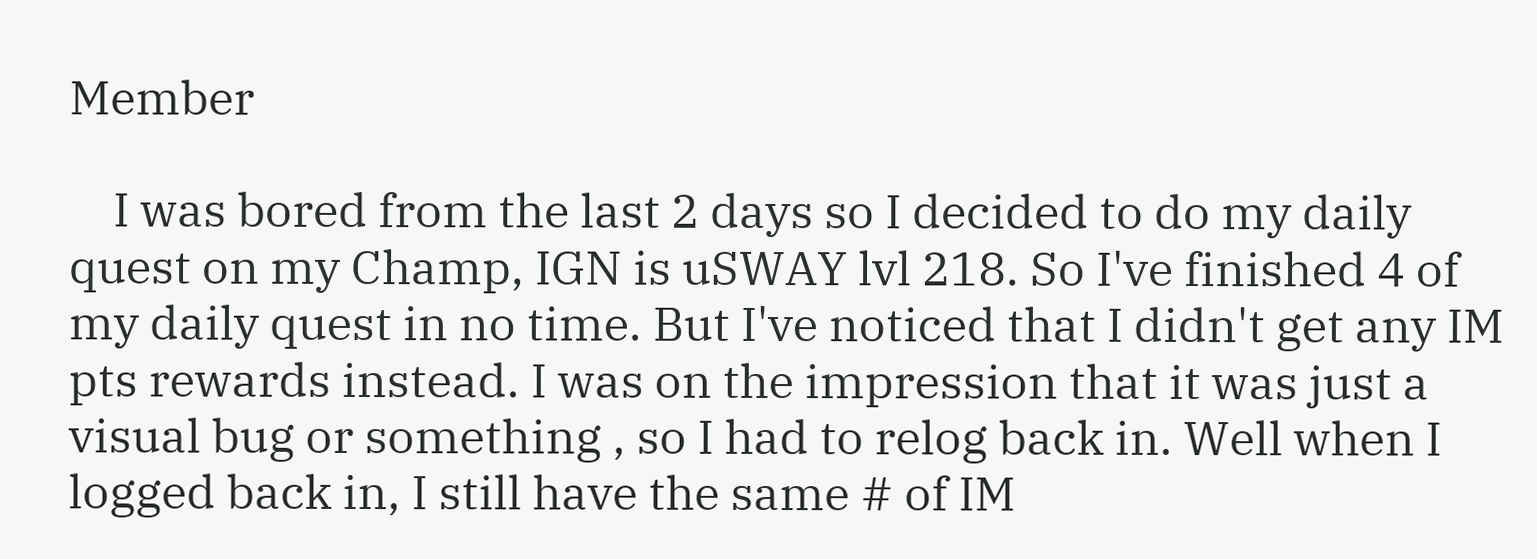Member

    I was bored from the last 2 days so I decided to do my daily quest on my Champ, IGN is uSWAY lvl 218. So I've finished 4 of my daily quest in no time. But I've noticed that I didn't get any IM pts rewards instead. I was on the impression that it was just a visual bug or something , so I had to relog back in. Well when I logged back in, I still have the same # of IM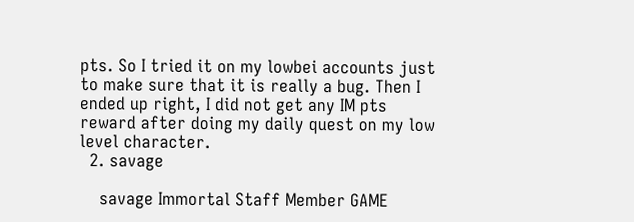pts. So I tried it on my lowbei accounts just to make sure that it is really a bug. Then I ended up right, I did not get any IM pts reward after doing my daily quest on my low level character.
  2. savage

    savage Immortal Staff Member GAME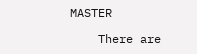MASTER

    There are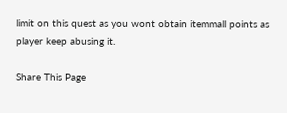limit on this quest as you wont obtain itemmall points as player keep abusing it.

Share This Page